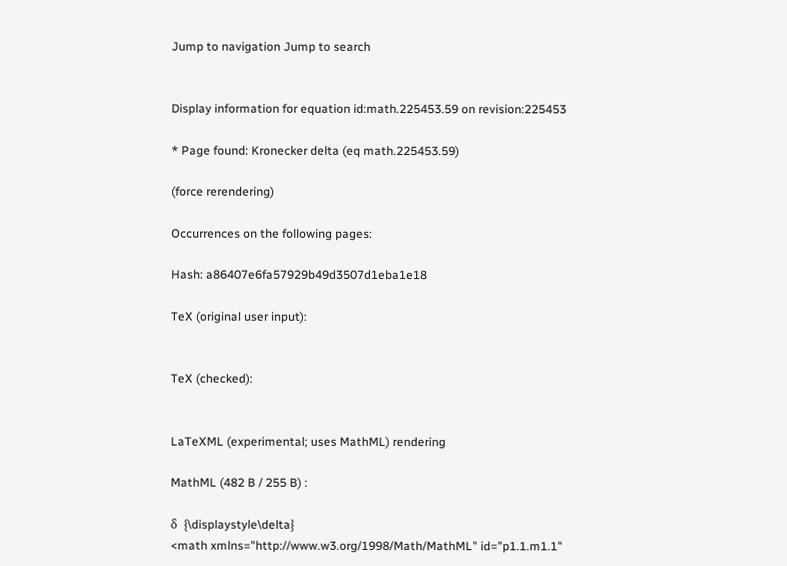Jump to navigation Jump to search


Display information for equation id:math.225453.59 on revision:225453

* Page found: Kronecker delta (eq math.225453.59)

(force rerendering)

Occurrences on the following pages:

Hash: a86407e6fa57929b49d3507d1eba1e18

TeX (original user input):


TeX (checked):


LaTeXML (experimental; uses MathML) rendering

MathML (482 B / 255 B) :

δ  {\displaystyle\delta}
<math xmlns="http://www.w3.org/1998/Math/MathML" id="p1.1.m1.1"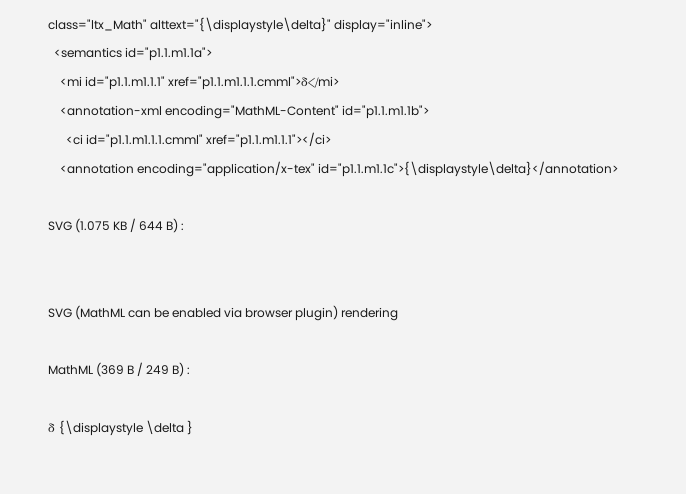class="ltx_Math" alttext="{\displaystyle\delta}" display="inline">
  <semantics id="p1.1.m1.1a">
    <mi id="p1.1.m1.1.1" xref="p1.1.m1.1.1.cmml">δ</mi>
    <annotation-xml encoding="MathML-Content" id="p1.1.m1.1b">
      <ci id="p1.1.m1.1.1.cmml" xref="p1.1.m1.1.1"></ci>
    <annotation encoding="application/x-tex" id="p1.1.m1.1c">{\displaystyle\delta}</annotation>

SVG (1.075 KB / 644 B) :


SVG (MathML can be enabled via browser plugin) rendering

MathML (369 B / 249 B) :

δ {\displaystyle \delta }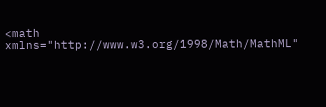<math xmlns="http://www.w3.org/1998/Math/MathML"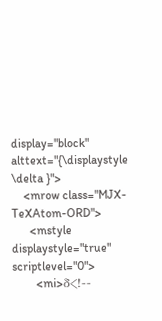display="block" alttext="{\displaystyle \delta }">
    <mrow class="MJX-TeXAtom-ORD">
      <mstyle displaystyle="true" scriptlevel="0">
        <mi>δ<!--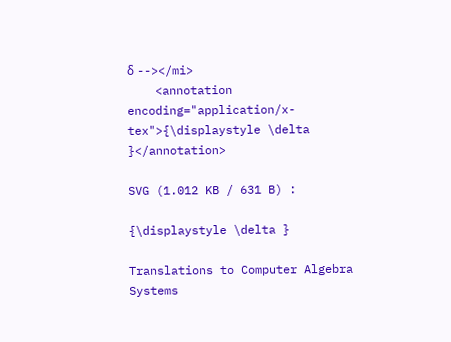δ --></mi>
    <annotation encoding="application/x-tex">{\displaystyle \delta }</annotation>

SVG (1.012 KB / 631 B) :

{\displaystyle \delta }

Translations to Computer Algebra Systems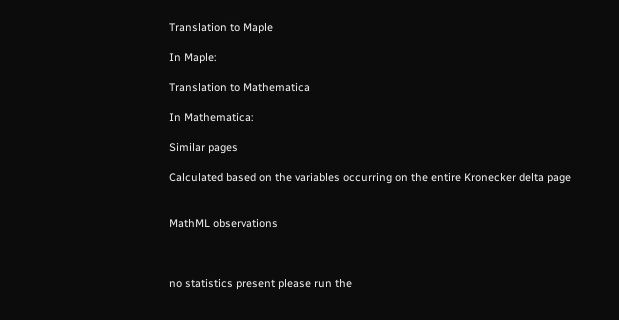Translation to Maple

In Maple:

Translation to Mathematica

In Mathematica:

Similar pages

Calculated based on the variables occurring on the entire Kronecker delta page


MathML observations



no statistics present please run the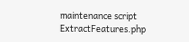maintenance script ExtractFeatures.php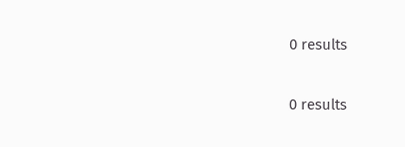0 results

0 results